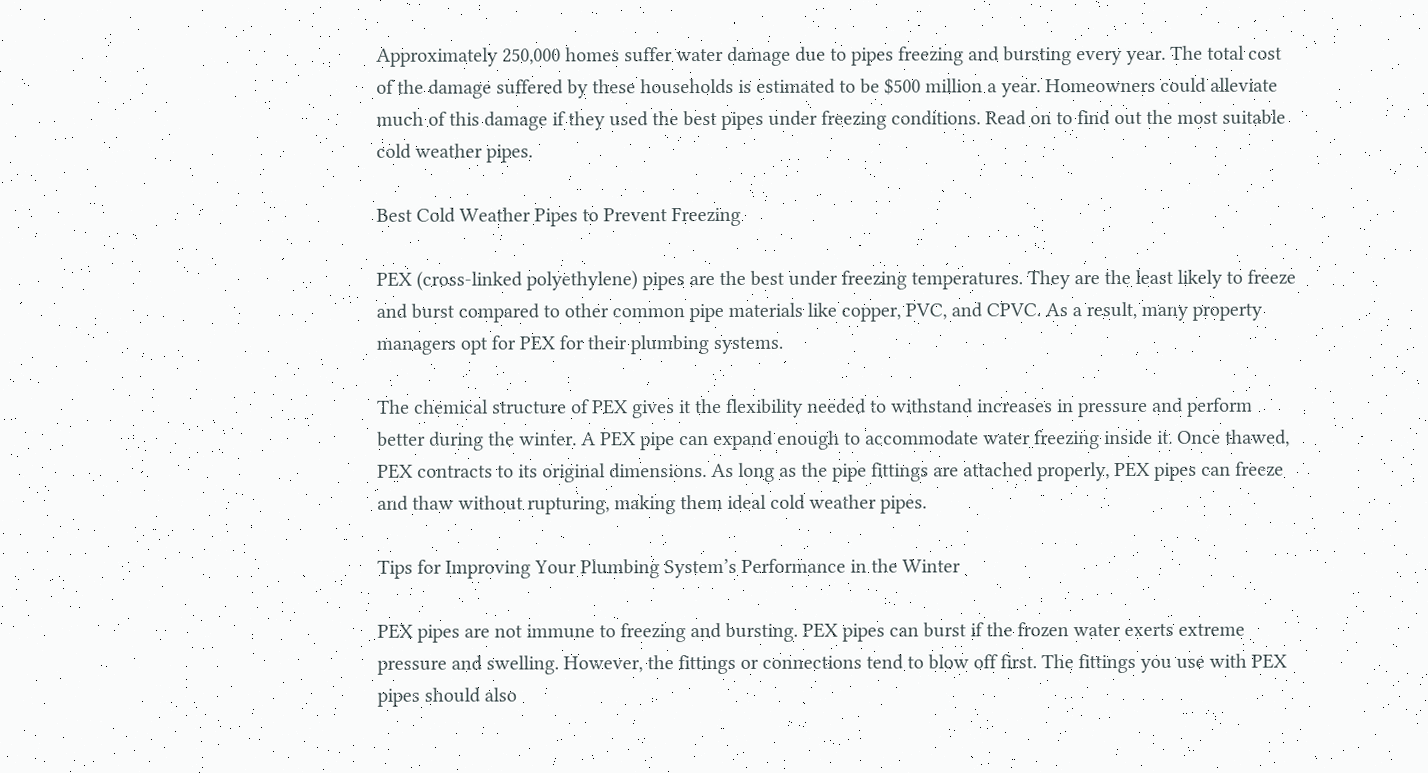Approximately 250,000 homes suffer water damage due to pipes freezing and bursting every year. The total cost of the damage suffered by these households is estimated to be $500 million a year. Homeowners could alleviate much of this damage if they used the best pipes under freezing conditions. Read on to find out the most suitable cold weather pipes.

Best Cold Weather Pipes to Prevent Freezing

PEX (cross-linked polyethylene) pipes are the best under freezing temperatures. They are the least likely to freeze and burst compared to other common pipe materials like copper, PVC, and CPVC. As a result, many property managers opt for PEX for their plumbing systems.

The chemical structure of PEX gives it the flexibility needed to withstand increases in pressure and perform better during the winter. A PEX pipe can expand enough to accommodate water freezing inside it. Once thawed, PEX contracts to its original dimensions. As long as the pipe fittings are attached properly, PEX pipes can freeze and thaw without rupturing, making them ideal cold weather pipes.

Tips for Improving Your Plumbing System’s Performance in the Winter

PEX pipes are not immune to freezing and bursting. PEX pipes can burst if the frozen water exerts extreme pressure and swelling. However, the fittings or connections tend to blow off first. The fittings you use with PEX pipes should also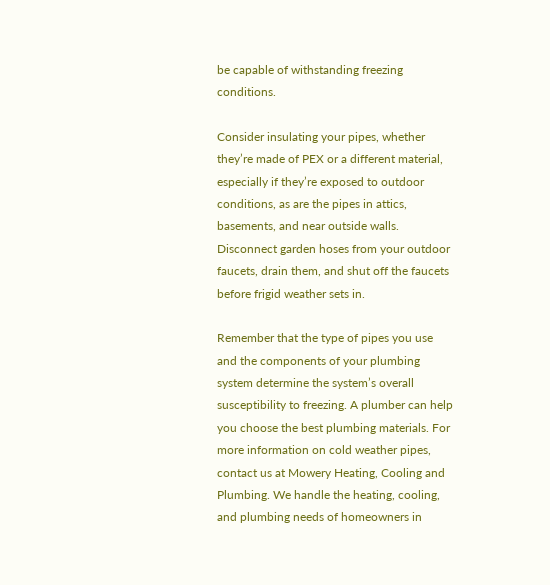be capable of withstanding freezing conditions.

Consider insulating your pipes, whether they’re made of PEX or a different material, especially if they’re exposed to outdoor conditions, as are the pipes in attics, basements, and near outside walls. Disconnect garden hoses from your outdoor faucets, drain them, and shut off the faucets before frigid weather sets in.

Remember that the type of pipes you use and the components of your plumbing system determine the system’s overall susceptibility to freezing. A plumber can help you choose the best plumbing materials. For more information on cold weather pipes, contact us at Mowery Heating, Cooling and Plumbing. We handle the heating, cooling, and plumbing needs of homeowners in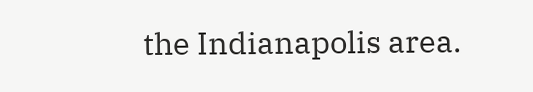the Indianapolis area.